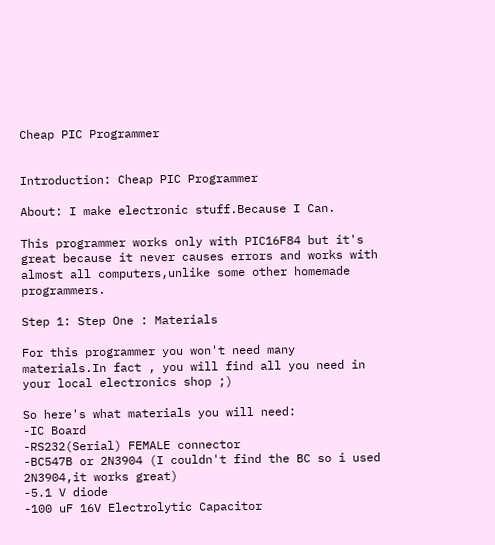Cheap PIC Programmer


Introduction: Cheap PIC Programmer

About: I make electronic stuff.Because I Can.

This programmer works only with PIC16F84 but it's great because it never causes errors and works with almost all computers,unlike some other homemade programmers.

Step 1: Step One : Materials

For this programmer you won't need many materials.In fact , you will find all you need in your local electronics shop ;)

So here's what materials you will need:
-IC Board
-RS232(Serial) FEMALE connector
-BC547B or 2N3904 (I couldn't find the BC so i used 2N3904,it works great)
-5.1 V diode
-100 uF 16V Electrolytic Capacitor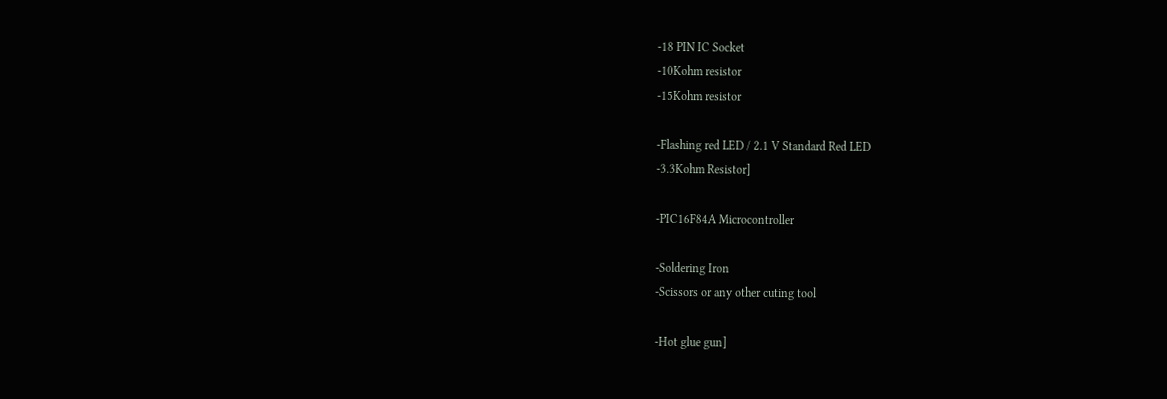-18 PIN IC Socket
-10Kohm resistor
-15Kohm resistor

-Flashing red LED / 2.1 V Standard Red LED
-3.3Kohm Resistor]

-PIC16F84A Microcontroller

-Soldering Iron
-Scissors or any other cuting tool

-Hot glue gun]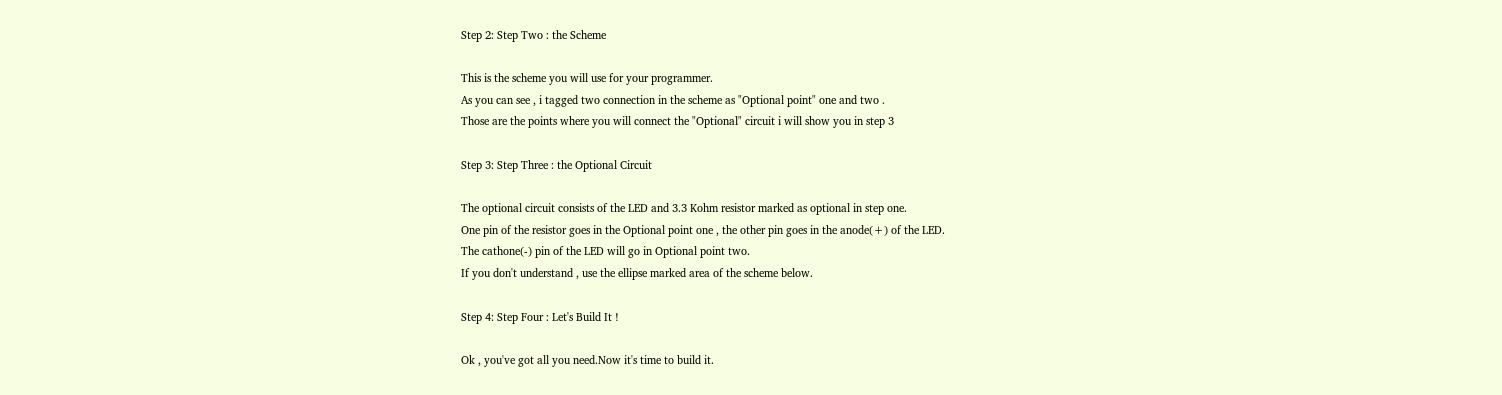Step 2: Step Two : the Scheme

This is the scheme you will use for your programmer.
As you can see , i tagged two connection in the scheme as "Optional point" one and two .
Those are the points where you will connect the "Optional" circuit i will show you in step 3

Step 3: Step Three : the Optional Circuit

The optional circuit consists of the LED and 3.3 Kohm resistor marked as optional in step one.
One pin of the resistor goes in the Optional point one , the other pin goes in the anode(+) of the LED.
The cathone(-) pin of the LED will go in Optional point two.
If you don't understand , use the ellipse marked area of the scheme below.

Step 4: Step Four : Let's Build It !

Ok , you've got all you need.Now it's time to build it.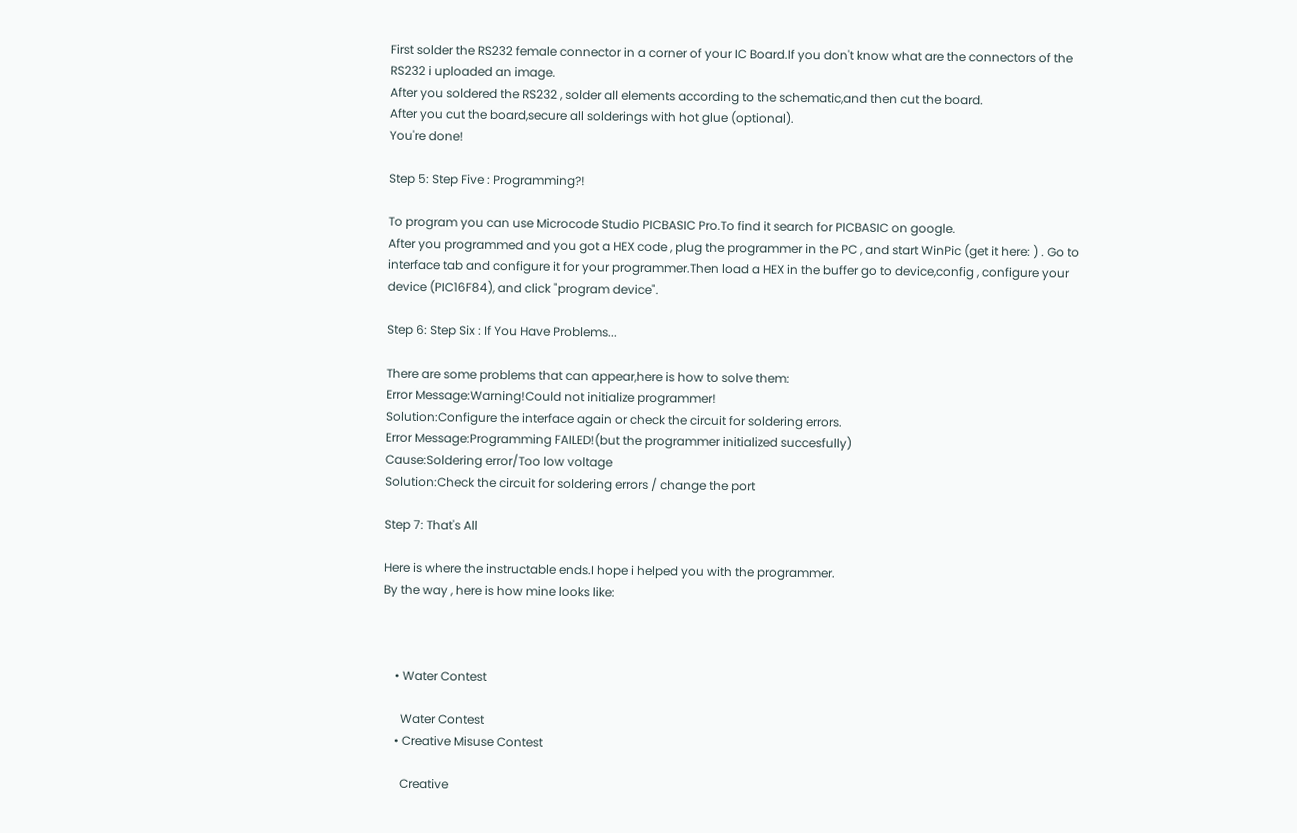First solder the RS232 female connector in a corner of your IC Board.If you don't know what are the connectors of the RS232 i uploaded an image.
After you soldered the RS232 , solder all elements according to the schematic,and then cut the board.
After you cut the board,secure all solderings with hot glue (optional).
You're done!

Step 5: Step Five : Programming?!

To program you can use Microcode Studio PICBASIC Pro.To find it search for PICBASIC on google.
After you programmed and you got a HEX code , plug the programmer in the PC , and start WinPic (get it here: ) . Go to interface tab and configure it for your programmer.Then load a HEX in the buffer go to device,config , configure your device (PIC16F84), and click "program device".

Step 6: Step Six : If You Have Problems...

There are some problems that can appear,here is how to solve them:
Error Message:Warning!Could not initialize programmer!
Solution:Configure the interface again or check the circuit for soldering errors.
Error Message:Programming FAILED!(but the programmer initialized succesfully)
Cause:Soldering error/Too low voltage
Solution:Check the circuit for soldering errors / change the port

Step 7: That's All

Here is where the instructable ends.I hope i helped you with the programmer.
By the way , here is how mine looks like:



    • Water Contest

      Water Contest
    • Creative Misuse Contest

      Creative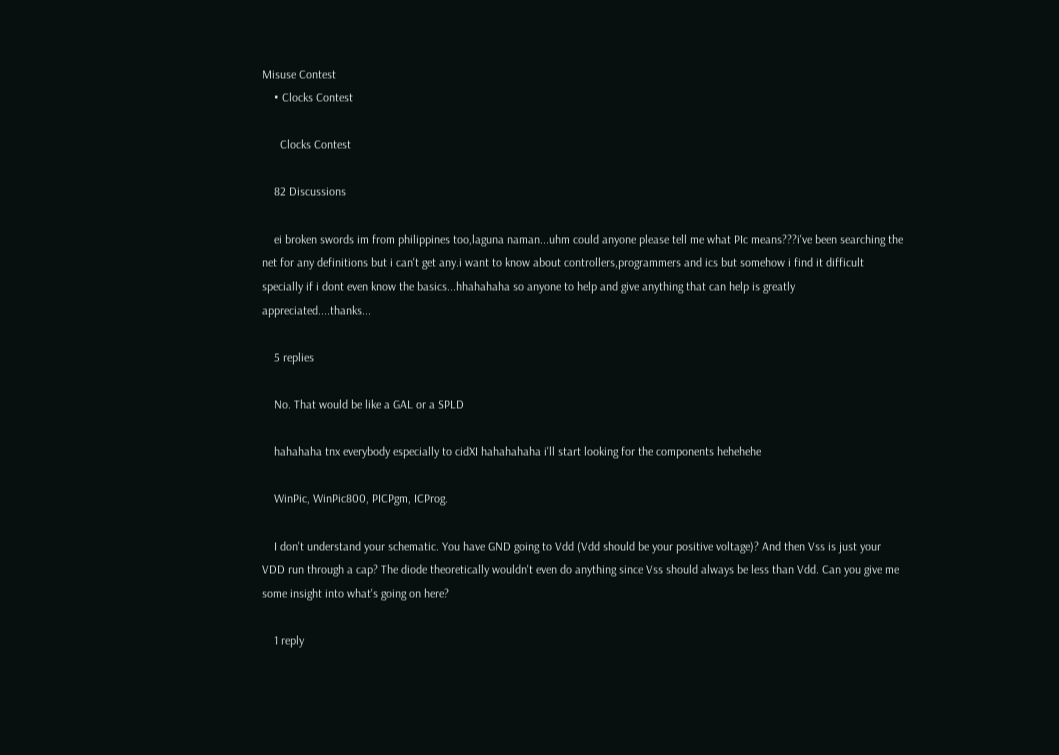Misuse Contest
    • Clocks Contest

      Clocks Contest

    82 Discussions

    ei broken swords im from philippines too,laguna naman...uhm could anyone please tell me what PIc means???i've been searching the net for any definitions but i can't get any.i want to know about controllers,programmers and ics but somehow i find it difficult specially if i dont even know the basics...hhahahaha so anyone to help and give anything that can help is greatly appreciated....thanks...

    5 replies

    No. That would be like a GAL or a SPLD

    hahahaha tnx everybody especially to cidXI hahahahaha i'll start looking for the components hehehehe

    WinPic, WinPic800, PICPgm, ICProg.

    I don't understand your schematic. You have GND going to Vdd (Vdd should be your positive voltage)? And then Vss is just your VDD run through a cap? The diode theoretically wouldn't even do anything since Vss should always be less than Vdd. Can you give me some insight into what's going on here?

    1 reply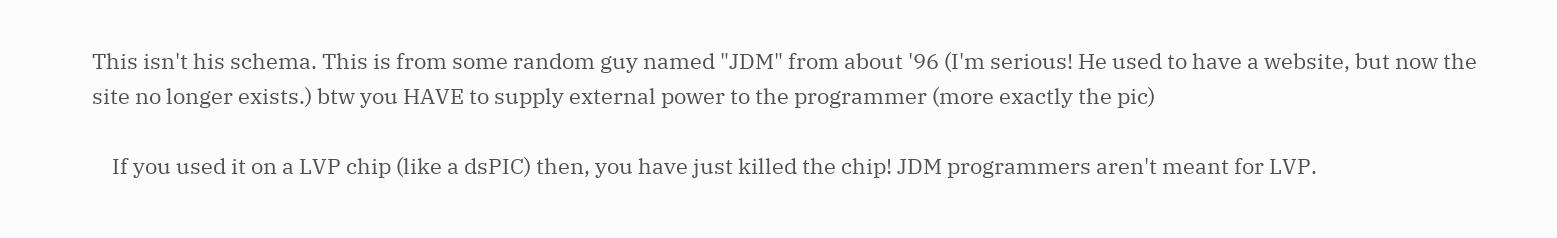This isn't his schema. This is from some random guy named "JDM" from about '96 (I'm serious! He used to have a website, but now the site no longer exists.) btw you HAVE to supply external power to the programmer (more exactly the pic)

    If you used it on a LVP chip (like a dsPIC) then, you have just killed the chip! JDM programmers aren't meant for LVP.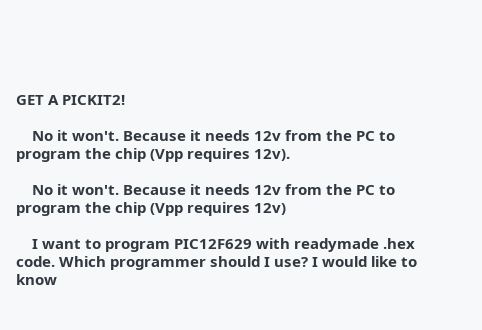GET A PICKIT2!

    No it won't. Because it needs 12v from the PC to program the chip (Vpp requires 12v).

    No it won't. Because it needs 12v from the PC to program the chip (Vpp requires 12v)

    I want to program PIC12F629 with readymade .hex code. Which programmer should I use? I would like to know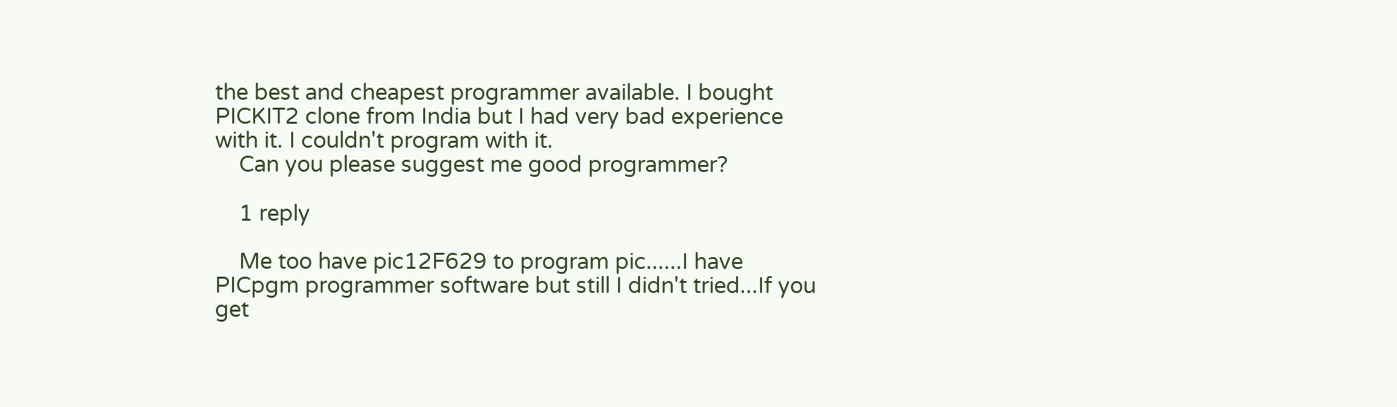the best and cheapest programmer available. I bought PICKIT2 clone from India but I had very bad experience with it. I couldn't program with it.
    Can you please suggest me good programmer?

    1 reply

    Me too have pic12F629 to program pic......I have PICpgm programmer software but still I didn't tried...If you get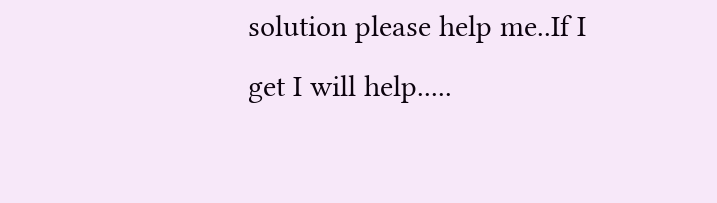solution please help me..If I get I will help.....